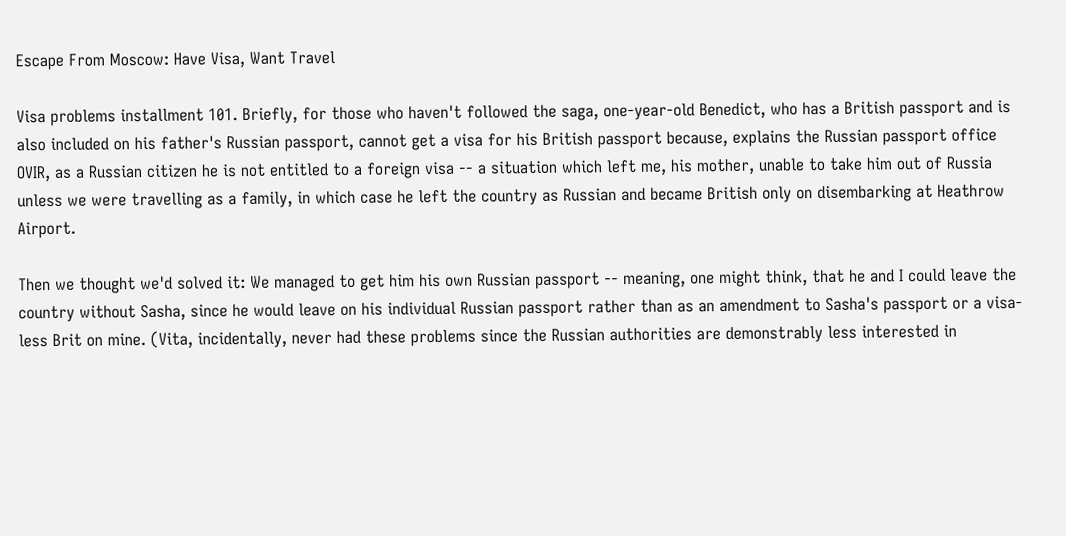Escape From Moscow: Have Visa, Want Travel

Visa problems installment 101. Briefly, for those who haven't followed the saga, one-year-old Benedict, who has a British passport and is also included on his father's Russian passport, cannot get a visa for his British passport because, explains the Russian passport office OVIR, as a Russian citizen he is not entitled to a foreign visa -- a situation which left me, his mother, unable to take him out of Russia unless we were travelling as a family, in which case he left the country as Russian and became British only on disembarking at Heathrow Airport.

Then we thought we'd solved it: We managed to get him his own Russian passport -- meaning, one might think, that he and I could leave the country without Sasha, since he would leave on his individual Russian passport rather than as an amendment to Sasha's passport or a visa-less Brit on mine. (Vita, incidentally, never had these problems since the Russian authorities are demonstrably less interested in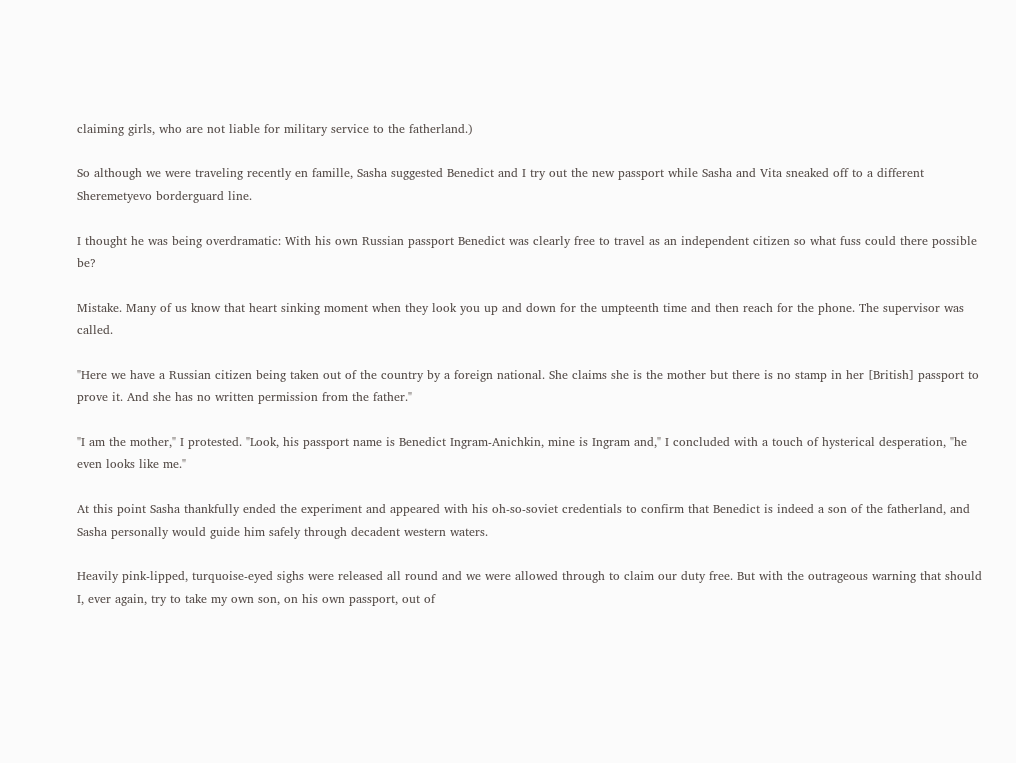claiming girls, who are not liable for military service to the fatherland.)

So although we were traveling recently en famille, Sasha suggested Benedict and I try out the new passport while Sasha and Vita sneaked off to a different Sheremetyevo borderguard line.

I thought he was being overdramatic: With his own Russian passport Benedict was clearly free to travel as an independent citizen so what fuss could there possible be?

Mistake. Many of us know that heart sinking moment when they look you up and down for the umpteenth time and then reach for the phone. The supervisor was called.

"Here we have a Russian citizen being taken out of the country by a foreign national. She claims she is the mother but there is no stamp in her [British] passport to prove it. And she has no written permission from the father."

"I am the mother," I protested. "Look, his passport name is Benedict Ingram-Anichkin, mine is Ingram and," I concluded with a touch of hysterical desperation, "he even looks like me."

At this point Sasha thankfully ended the experiment and appeared with his oh-so-soviet credentials to confirm that Benedict is indeed a son of the fatherland, and Sasha personally would guide him safely through decadent western waters.

Heavily pink-lipped, turquoise-eyed sighs were released all round and we were allowed through to claim our duty free. But with the outrageous warning that should I, ever again, try to take my own son, on his own passport, out of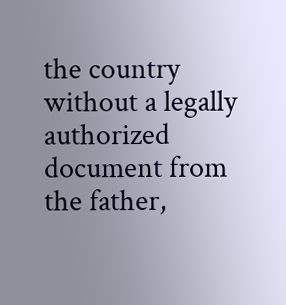the country without a legally authorized document from the father,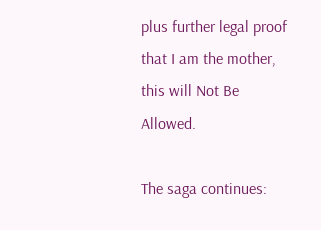plus further legal proof that I am the mother, this will Not Be Allowed.

The saga continues: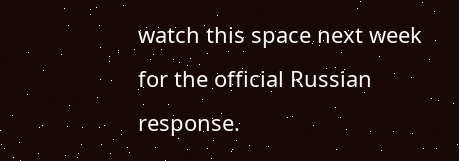watch this space next week for the official Russian response.